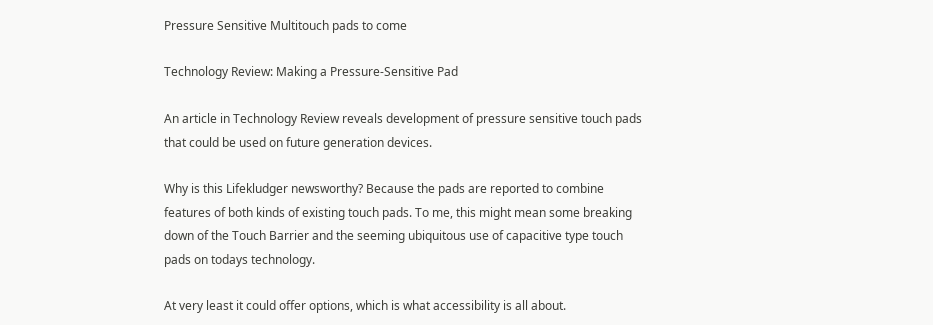Pressure Sensitive Multitouch pads to come

Technology Review: Making a Pressure-Sensitive Pad

An article in Technology Review reveals development of pressure sensitive touch pads that could be used on future generation devices.

Why is this Lifekludger newsworthy? Because the pads are reported to combine features of both kinds of existing touch pads. To me, this might mean some breaking down of the Touch Barrier and the seeming ubiquitous use of capacitive type touch pads on todays technology.

At very least it could offer options, which is what accessibility is all about.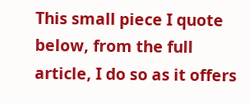This small piece I quote below, from the full article, I do so as it offers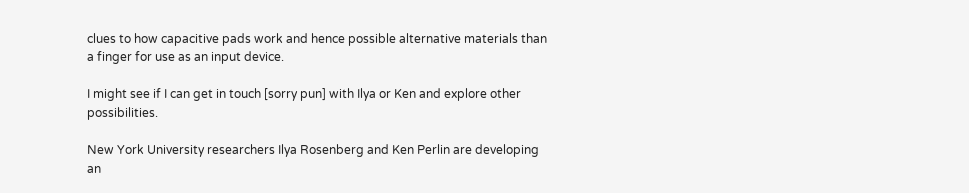clues to how capacitive pads work and hence possible alternative materials than a finger for use as an input device.

I might see if I can get in touch [sorry pun] with Ilya or Ken and explore other possibilities.

New York University researchers Ilya Rosenberg and Ken Perlin are developing an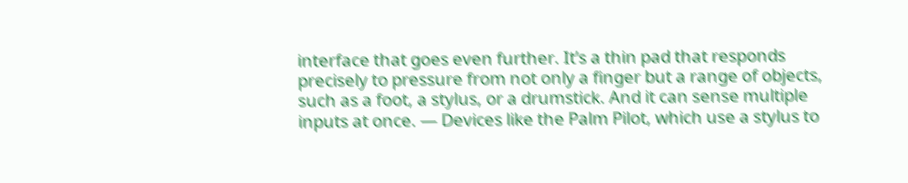interface that goes even further. It’s a thin pad that responds precisely to pressure from not only a finger but a range of objects, such as a foot, a stylus, or a drumstick. And it can sense multiple inputs at once. — Devices like the Palm Pilot, which use a stylus to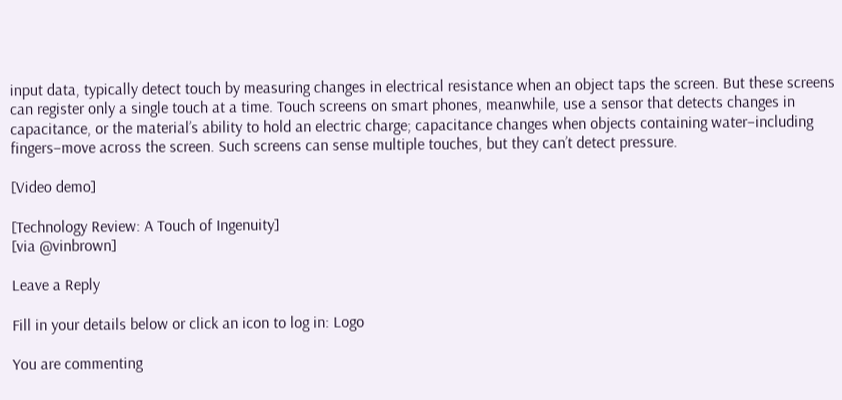input data, typically detect touch by measuring changes in electrical resistance when an object taps the screen. But these screens can register only a single touch at a time. Touch screens on smart phones, meanwhile, use a sensor that detects changes in capacitance, or the material’s ability to hold an electric charge; capacitance changes when objects containing water–including fingers–move across the screen. Such screens can sense multiple touches, but they can’t detect pressure.

[Video demo]

[Technology Review: A Touch of Ingenuity]
[via @vinbrown]

Leave a Reply

Fill in your details below or click an icon to log in: Logo

You are commenting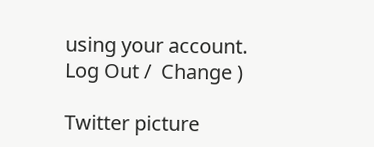using your account. Log Out /  Change )

Twitter picture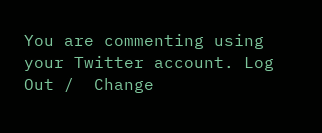You are commenting using your Twitter account. Log Out /  Change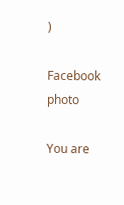)

Facebook photo

You are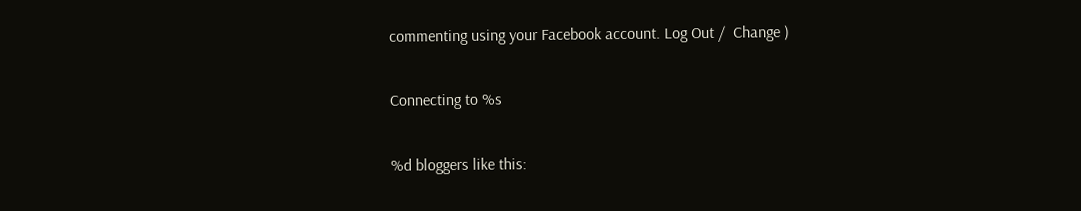commenting using your Facebook account. Log Out /  Change )

Connecting to %s

%d bloggers like this: